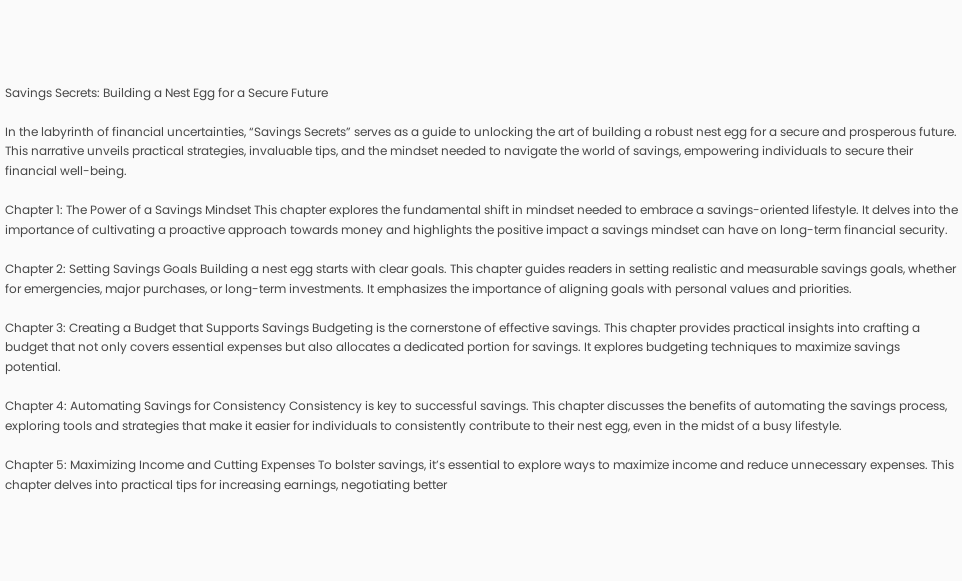Savings Secrets: Building a Nest Egg for a Secure Future

In the labyrinth of financial uncertainties, “Savings Secrets” serves as a guide to unlocking the art of building a robust nest egg for a secure and prosperous future. This narrative unveils practical strategies, invaluable tips, and the mindset needed to navigate the world of savings, empowering individuals to secure their financial well-being.

Chapter 1: The Power of a Savings Mindset This chapter explores the fundamental shift in mindset needed to embrace a savings-oriented lifestyle. It delves into the importance of cultivating a proactive approach towards money and highlights the positive impact a savings mindset can have on long-term financial security.

Chapter 2: Setting Savings Goals Building a nest egg starts with clear goals. This chapter guides readers in setting realistic and measurable savings goals, whether for emergencies, major purchases, or long-term investments. It emphasizes the importance of aligning goals with personal values and priorities.

Chapter 3: Creating a Budget that Supports Savings Budgeting is the cornerstone of effective savings. This chapter provides practical insights into crafting a budget that not only covers essential expenses but also allocates a dedicated portion for savings. It explores budgeting techniques to maximize savings potential.

Chapter 4: Automating Savings for Consistency Consistency is key to successful savings. This chapter discusses the benefits of automating the savings process, exploring tools and strategies that make it easier for individuals to consistently contribute to their nest egg, even in the midst of a busy lifestyle.

Chapter 5: Maximizing Income and Cutting Expenses To bolster savings, it’s essential to explore ways to maximize income and reduce unnecessary expenses. This chapter delves into practical tips for increasing earnings, negotiating better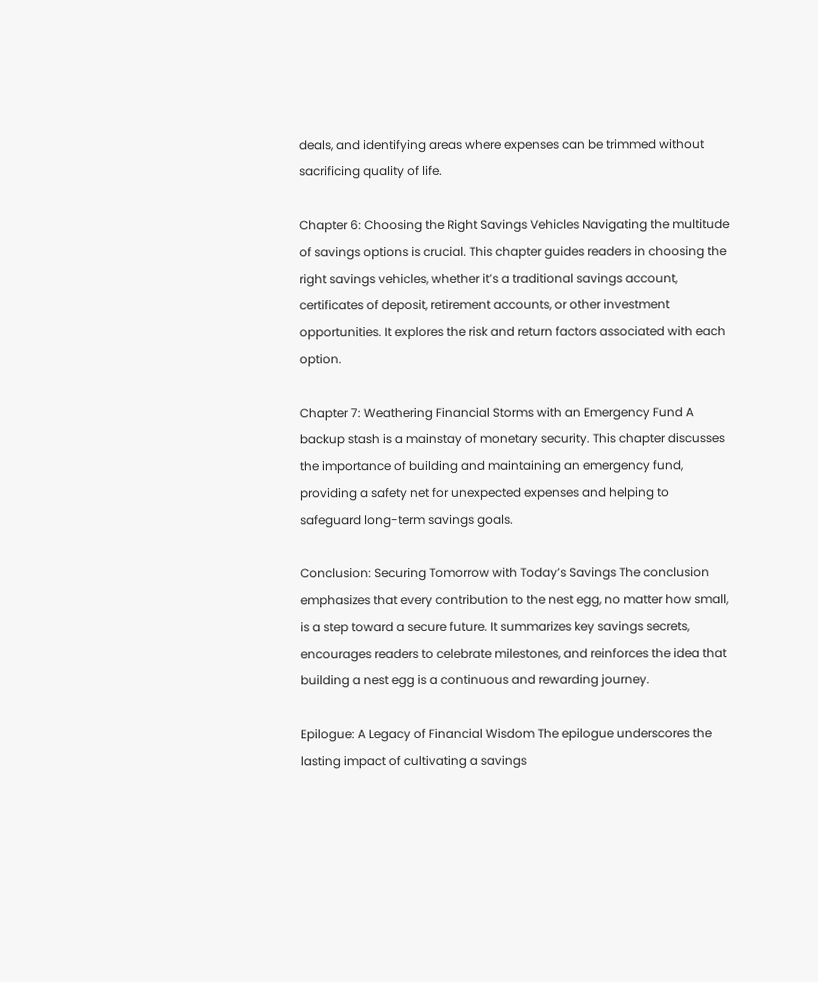deals, and identifying areas where expenses can be trimmed without sacrificing quality of life.

Chapter 6: Choosing the Right Savings Vehicles Navigating the multitude of savings options is crucial. This chapter guides readers in choosing the right savings vehicles, whether it’s a traditional savings account, certificates of deposit, retirement accounts, or other investment opportunities. It explores the risk and return factors associated with each option.

Chapter 7: Weathering Financial Storms with an Emergency Fund A backup stash is a mainstay of monetary security. This chapter discusses the importance of building and maintaining an emergency fund, providing a safety net for unexpected expenses and helping to safeguard long-term savings goals.

Conclusion: Securing Tomorrow with Today’s Savings The conclusion emphasizes that every contribution to the nest egg, no matter how small, is a step toward a secure future. It summarizes key savings secrets, encourages readers to celebrate milestones, and reinforces the idea that building a nest egg is a continuous and rewarding journey.

Epilogue: A Legacy of Financial Wisdom The epilogue underscores the lasting impact of cultivating a savings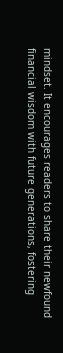mindset. It encourages readers to share their newfound financial wisdom with future generations, fostering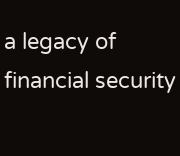a legacy of financial security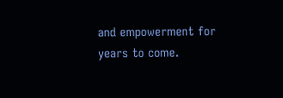and empowerment for years to come.